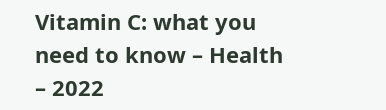Vitamin C: what you need to know – Health – 2022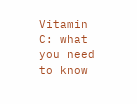Vitamin C: what you need to know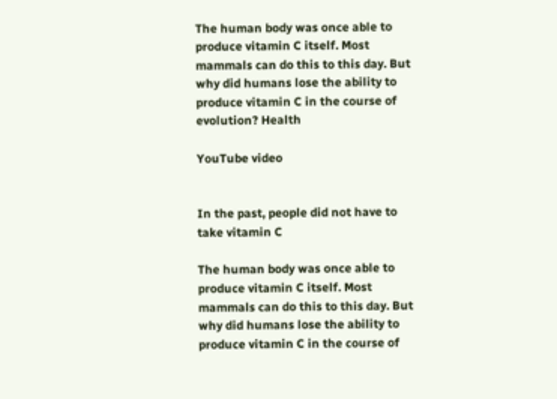The human body was once able to produce vitamin C itself. Most mammals can do this to this day. But why did humans lose the ability to produce vitamin C in the course of evolution? Health

YouTube video


In the past, people did not have to take vitamin C

The human body was once able to produce vitamin C itself. Most mammals can do this to this day. But why did humans lose the ability to produce vitamin C in the course of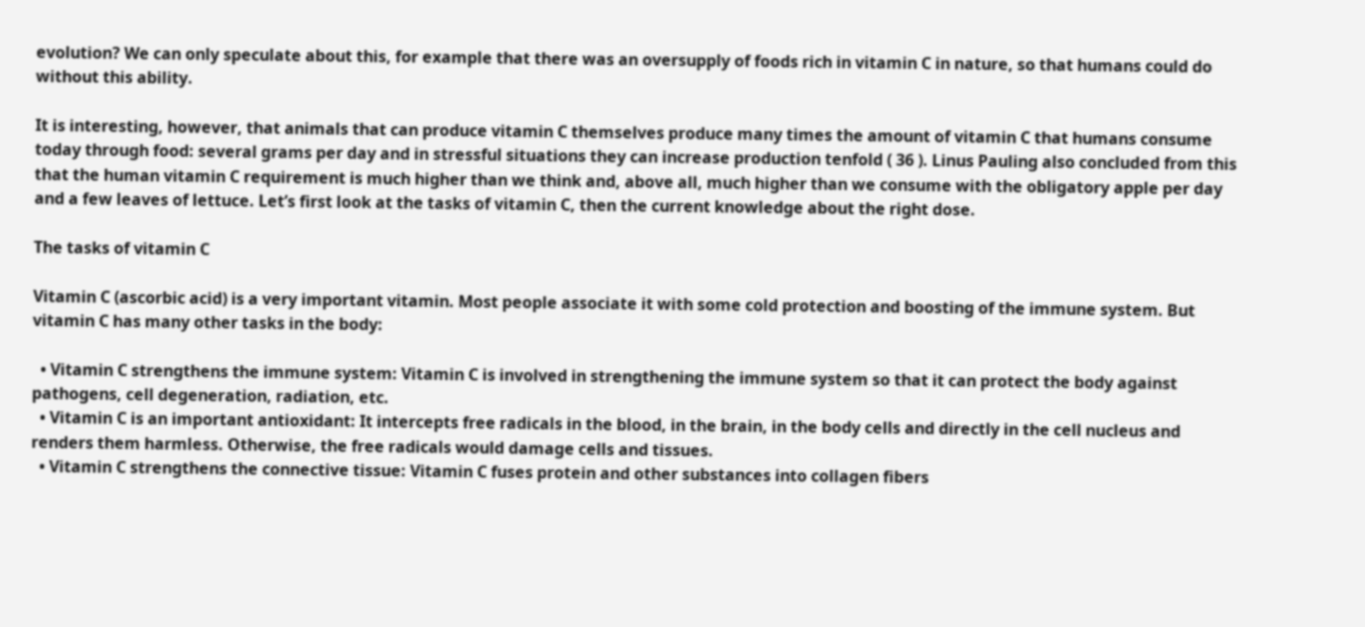evolution? We can only speculate about this, for example that there was an oversupply of foods rich in vitamin C in nature, so that humans could do without this ability.

It is interesting, however, that animals that can produce vitamin C themselves produce many times the amount of vitamin C that humans consume today through food: several grams per day and in stressful situations they can increase production tenfold ( 36 ). Linus Pauling also concluded from this that the human vitamin C requirement is much higher than we think and, above all, much higher than we consume with the obligatory apple per day and a few leaves of lettuce. Let’s first look at the tasks of vitamin C, then the current knowledge about the right dose.

The tasks of vitamin C

Vitamin C (ascorbic acid) is a very important vitamin. Most people associate it with some cold protection and boosting of the immune system. But vitamin C has many other tasks in the body:

  • Vitamin C strengthens the immune system: Vitamin C is involved in strengthening the immune system so that it can protect the body against pathogens, cell degeneration, radiation, etc.
  • Vitamin C is an important antioxidant: It intercepts free radicals in the blood, in the brain, in the body cells and directly in the cell nucleus and renders them harmless. Otherwise, the free radicals would damage cells and tissues.
  • Vitamin C strengthens the connective tissue: Vitamin C fuses protein and other substances into collagen fibers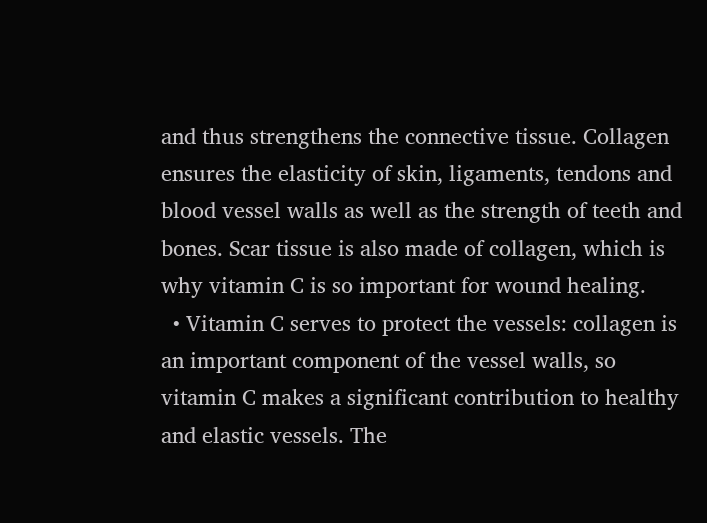and thus strengthens the connective tissue. Collagen ensures the elasticity of skin, ligaments, tendons and blood vessel walls as well as the strength of teeth and bones. Scar tissue is also made of collagen, which is why vitamin C is so important for wound healing.
  • Vitamin C serves to protect the vessels: collagen is an important component of the vessel walls, so vitamin C makes a significant contribution to healthy and elastic vessels. The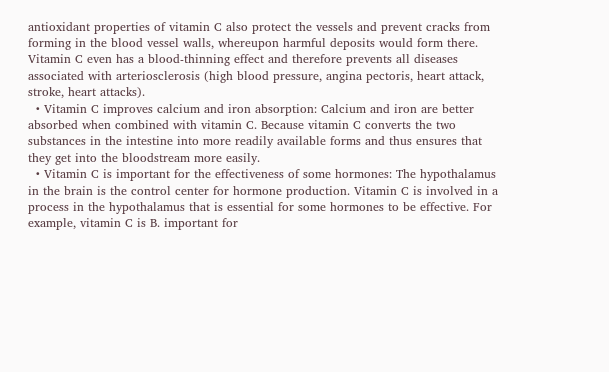antioxidant properties of vitamin C also protect the vessels and prevent cracks from forming in the blood vessel walls, whereupon harmful deposits would form there. Vitamin C even has a blood-thinning effect and therefore prevents all diseases associated with arteriosclerosis (high blood pressure, angina pectoris, heart attack, stroke, heart attacks).
  • Vitamin C improves calcium and iron absorption: Calcium and iron are better absorbed when combined with vitamin C. Because vitamin C converts the two substances in the intestine into more readily available forms and thus ensures that they get into the bloodstream more easily.
  • Vitamin C is important for the effectiveness of some hormones: The hypothalamus in the brain is the control center for hormone production. Vitamin C is involved in a process in the hypothalamus that is essential for some hormones to be effective. For example, vitamin C is B. important for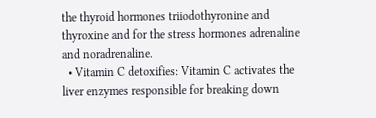the thyroid hormones triiodothyronine and thyroxine and for the stress hormones adrenaline and noradrenaline.
  • Vitamin C detoxifies: Vitamin C activates the liver enzymes responsible for breaking down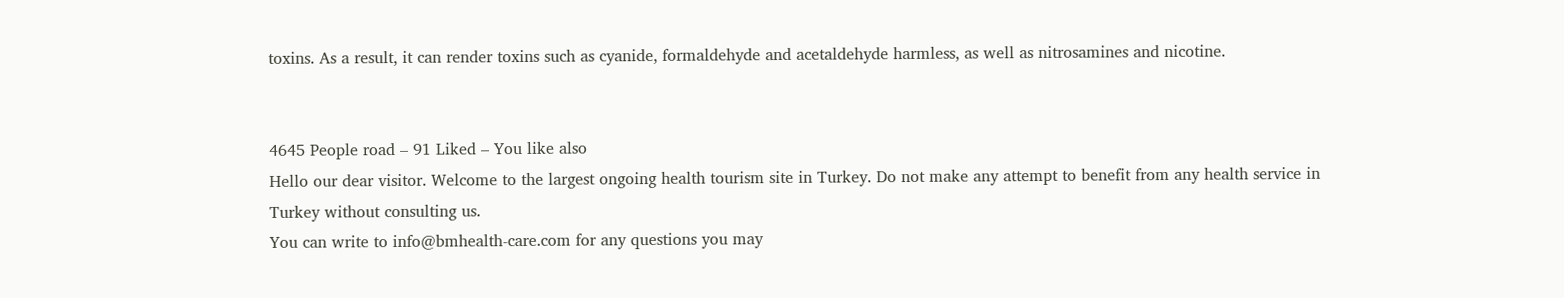toxins. As a result, it can render toxins such as cyanide, formaldehyde and acetaldehyde harmless, as well as nitrosamines and nicotine.


4645 People road – 91 Liked – You like also
Hello our dear visitor. Welcome to the largest ongoing health tourism site in Turkey. Do not make any attempt to benefit from any health service in Turkey without consulting us.
You can write to info@bmhealth-care.com for any questions you may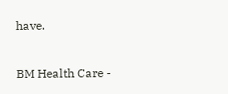have.

BM Health Care -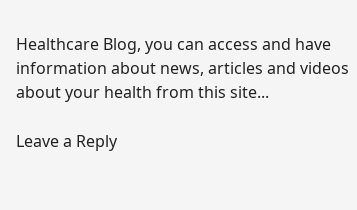Healthcare Blog, you can access and have information about news, articles and videos about your health from this site...

Leave a Reply